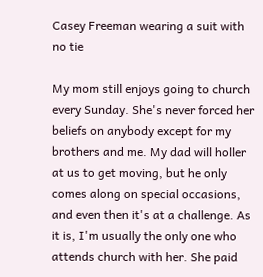Casey Freeman wearing a suit with no tie

My mom still enjoys going to church every Sunday. She's never forced her beliefs on anybody except for my brothers and me. My dad will holler at us to get moving, but he only comes along on special occasions, and even then it's at a challenge. As it is, I'm usually the only one who attends church with her. She paid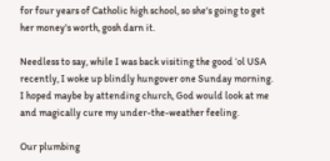for four years of Catholic high school, so she's going to get her money's worth, gosh darn it.

Needless to say, while I was back visiting the good ‘ol USA recently, I woke up blindly hungover one Sunday morning. I hoped maybe by attending church, God would look at me and magically cure my under-the-weather feeling.

Our plumbing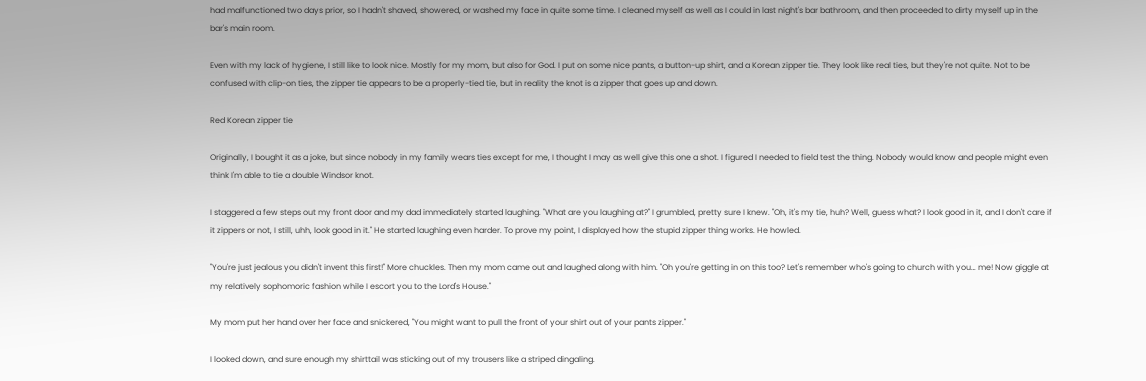had malfunctioned two days prior, so I hadn't shaved, showered, or washed my face in quite some time. I cleaned myself as well as I could in last night's bar bathroom, and then proceeded to dirty myself up in the bar's main room.

Even with my lack of hygiene, I still like to look nice. Mostly for my mom, but also for God. I put on some nice pants, a button-up shirt, and a Korean zipper tie. They look like real ties, but they're not quite. Not to be confused with clip-on ties, the zipper tie appears to be a properly-tied tie, but in reality the knot is a zipper that goes up and down.

Red Korean zipper tie

Originally, I bought it as a joke, but since nobody in my family wears ties except for me, I thought I may as well give this one a shot. I figured I needed to field test the thing. Nobody would know and people might even think I'm able to tie a double Windsor knot.

I staggered a few steps out my front door and my dad immediately started laughing. "What are you laughing at?" I grumbled, pretty sure I knew. "Oh, it's my tie, huh? Well, guess what? I look good in it, and I don't care if it zippers or not, I still, uhh, look good in it." He started laughing even harder. To prove my point, I displayed how the stupid zipper thing works. He howled.

"You're just jealous you didn't invent this first!" More chuckles. Then my mom came out and laughed along with him. "Oh you're getting in on this too? Let's remember who's going to church with you… me! Now giggle at my relatively sophomoric fashion while I escort you to the Lord's House."

My mom put her hand over her face and snickered, "You might want to pull the front of your shirt out of your pants zipper."

I looked down, and sure enough my shirttail was sticking out of my trousers like a striped dingaling.